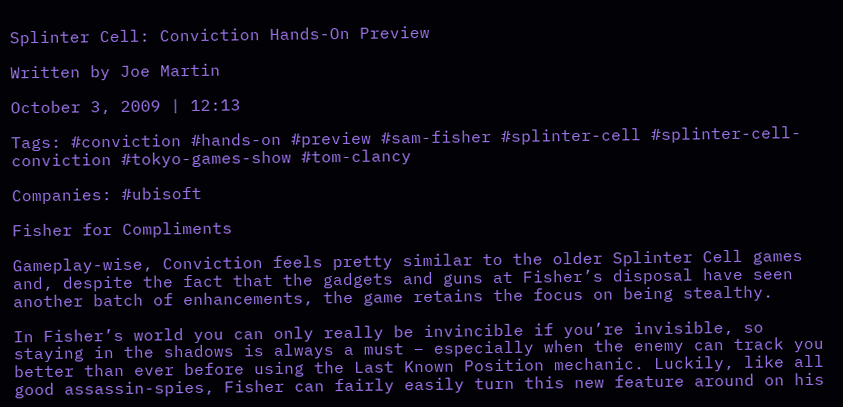Splinter Cell: Conviction Hands-On Preview

Written by Joe Martin

October 3, 2009 | 12:13

Tags: #conviction #hands-on #preview #sam-fisher #splinter-cell #splinter-cell-conviction #tokyo-games-show #tom-clancy

Companies: #ubisoft

Fisher for Compliments

Gameplay-wise, Conviction feels pretty similar to the older Splinter Cell games and, despite the fact that the gadgets and guns at Fisher’s disposal have seen another batch of enhancements, the game retains the focus on being stealthy.

In Fisher’s world you can only really be invincible if you’re invisible, so staying in the shadows is always a must – especially when the enemy can track you better than ever before using the Last Known Position mechanic. Luckily, like all good assassin-spies, Fisher can fairly easily turn this new feature around on his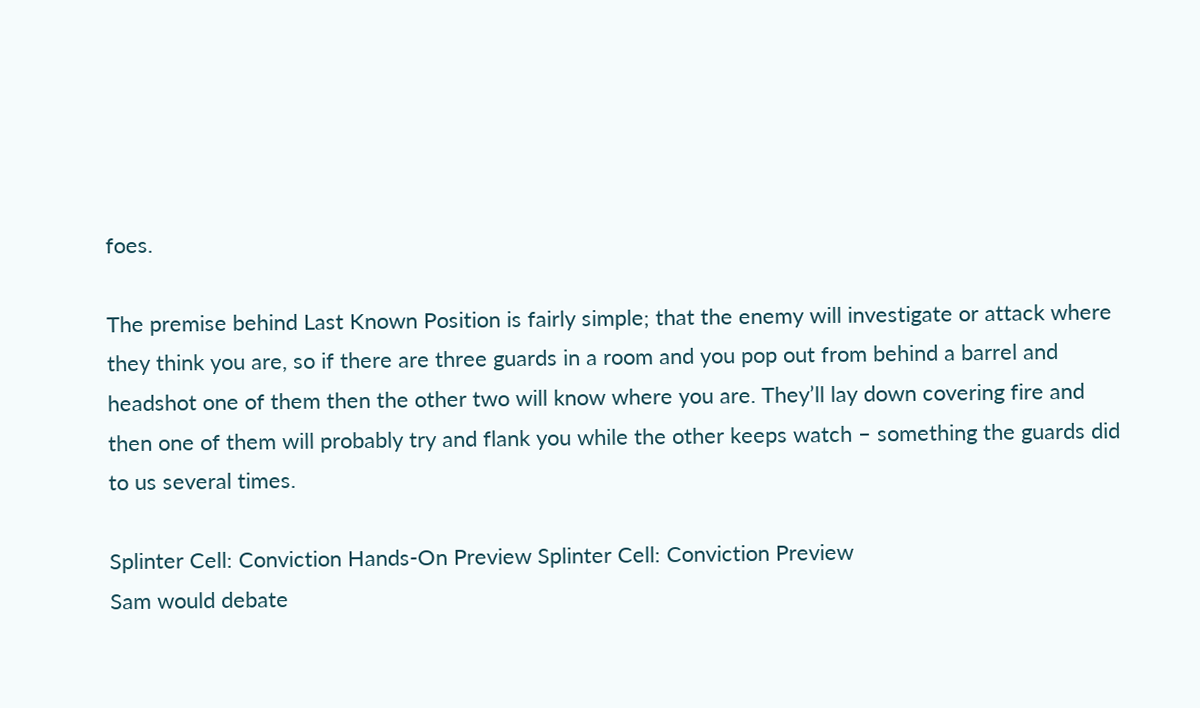foes.

The premise behind Last Known Position is fairly simple; that the enemy will investigate or attack where they think you are, so if there are three guards in a room and you pop out from behind a barrel and headshot one of them then the other two will know where you are. They’ll lay down covering fire and then one of them will probably try and flank you while the other keeps watch – something the guards did to us several times.

Splinter Cell: Conviction Hands-On Preview Splinter Cell: Conviction Preview
Sam would debate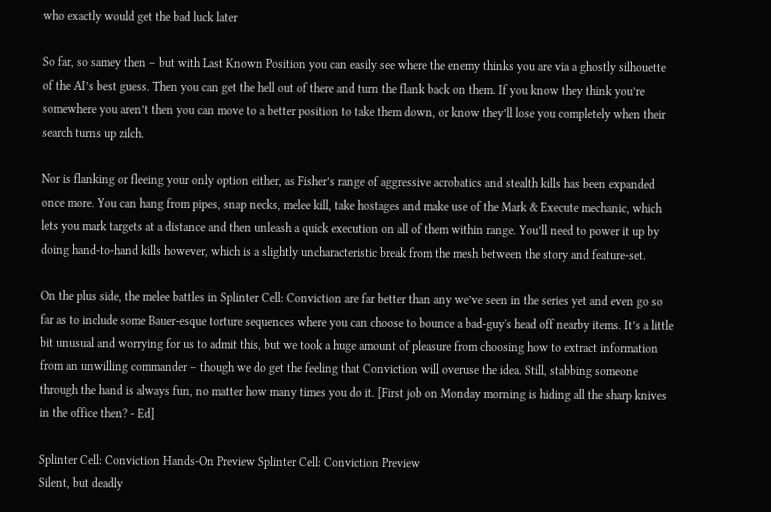who exactly would get the bad luck later

So far, so samey then – but with Last Known Position you can easily see where the enemy thinks you are via a ghostly silhouette of the AI’s best guess. Then you can get the hell out of there and turn the flank back on them. If you know they think you’re somewhere you aren’t then you can move to a better position to take them down, or know they’ll lose you completely when their search turns up zilch.

Nor is flanking or fleeing your only option either, as Fisher’s range of aggressive acrobatics and stealth kills has been expanded once more. You can hang from pipes, snap necks, melee kill, take hostages and make use of the Mark & Execute mechanic, which lets you mark targets at a distance and then unleash a quick execution on all of them within range. You’ll need to power it up by doing hand-to-hand kills however, which is a slightly uncharacteristic break from the mesh between the story and feature-set.

On the plus side, the melee battles in Splinter Cell: Conviction are far better than any we’ve seen in the series yet and even go so far as to include some Bauer-esque torture sequences where you can choose to bounce a bad-guy's head off nearby items. It’s a little bit unusual and worrying for us to admit this, but we took a huge amount of pleasure from choosing how to extract information from an unwilling commander – though we do get the feeling that Conviction will overuse the idea. Still, stabbing someone through the hand is always fun, no matter how many times you do it. [First job on Monday morning is hiding all the sharp knives in the office then? - Ed]

Splinter Cell: Conviction Hands-On Preview Splinter Cell: Conviction Preview
Silent, but deadly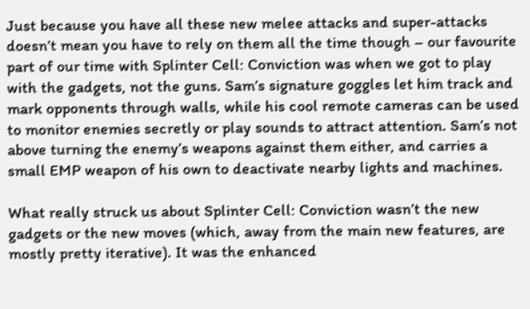Just because you have all these new melee attacks and super-attacks doesn’t mean you have to rely on them all the time though – our favourite part of our time with Splinter Cell: Conviction was when we got to play with the gadgets, not the guns. Sam’s signature goggles let him track and mark opponents through walls, while his cool remote cameras can be used to monitor enemies secretly or play sounds to attract attention. Sam’s not above turning the enemy’s weapons against them either, and carries a small EMP weapon of his own to deactivate nearby lights and machines.

What really struck us about Splinter Cell: Conviction wasn’t the new gadgets or the new moves (which, away from the main new features, are mostly pretty iterative). It was the enhanced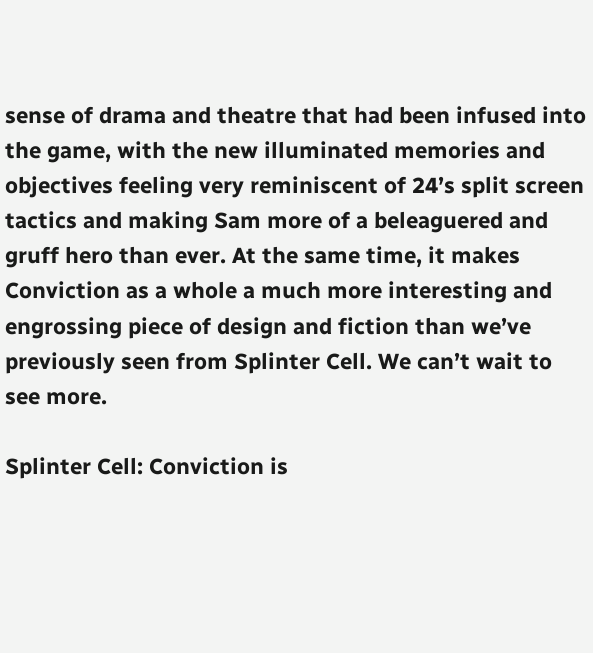sense of drama and theatre that had been infused into the game, with the new illuminated memories and objectives feeling very reminiscent of 24’s split screen tactics and making Sam more of a beleaguered and gruff hero than ever. At the same time, it makes Conviction as a whole a much more interesting and engrossing piece of design and fiction than we’ve previously seen from Splinter Cell. We can’t wait to see more.

Splinter Cell: Conviction is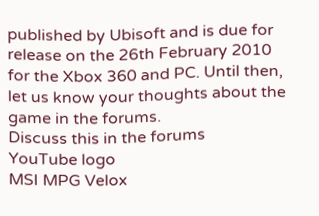published by Ubisoft and is due for release on the 26th February 2010 for the Xbox 360 and PC. Until then, let us know your thoughts about the game in the forums.
Discuss this in the forums
YouTube logo
MSI MPG Velox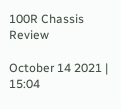100R Chassis Review

October 14 2021 | 15:04